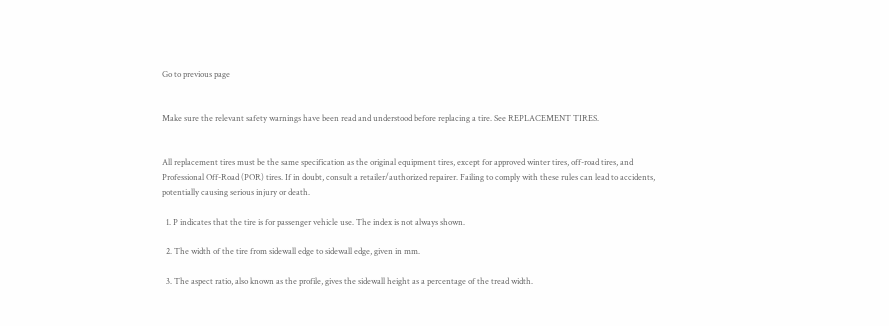Go to previous page


Make sure the relevant safety warnings have been read and understood before replacing a tire. See REPLACEMENT TIRES.


All replacement tires must be the same specification as the original equipment tires, except for approved winter tires, off-road tires, and Professional Off-Road (POR) tires. If in doubt, consult a retailer/authorized repairer. Failing to comply with these rules can lead to accidents, potentially causing serious injury or death.

  1. P indicates that the tire is for passenger vehicle use. The index is not always shown.

  2. The width of the tire from sidewall edge to sidewall edge, given in mm.

  3. The aspect ratio, also known as the profile, gives the sidewall height as a percentage of the tread width.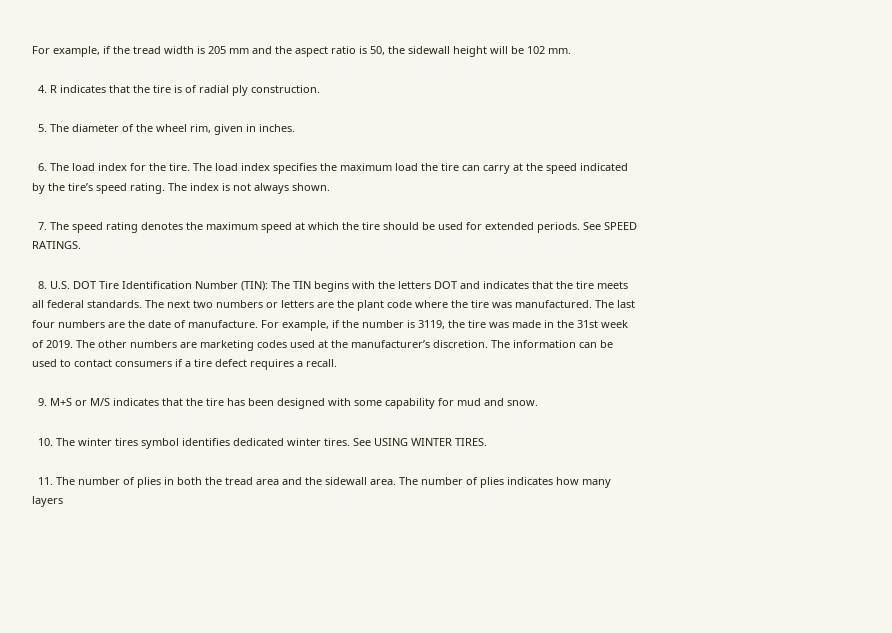For example, if the tread width is 205 mm and the aspect ratio is 50, the sidewall height will be 102 mm.

  4. R indicates that the tire is of radial ply construction.

  5. The diameter of the wheel rim, given in inches.

  6. The load index for the tire. The load index specifies the maximum load the tire can carry at the speed indicated by the tire’s speed rating. The index is not always shown.

  7. The speed rating denotes the maximum speed at which the tire should be used for extended periods. See SPEED RATINGS.

  8. U.S. DOT Tire Identification Number (TIN): The TIN begins with the letters DOT and indicates that the tire meets all federal standards. The next two numbers or letters are the plant code where the tire was manufactured. The last four numbers are the date of manufacture. For example, if the number is 3119, the tire was made in the 31st week of 2019. The other numbers are marketing codes used at the manufacturer’s discretion. The information can be used to contact consumers if a tire defect requires a recall.

  9. M+S or M/S indicates that the tire has been designed with some capability for mud and snow.

  10. The winter tires symbol identifies dedicated winter tires. See USING WINTER TIRES.

  11. The number of plies in both the tread area and the sidewall area. The number of plies indicates how many layers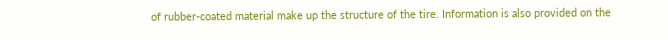of rubber-coated material make up the structure of the tire. Information is also provided on the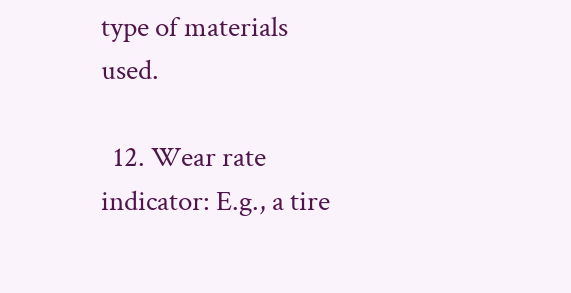type of materials used.

  12. Wear rate indicator: E.g., a tire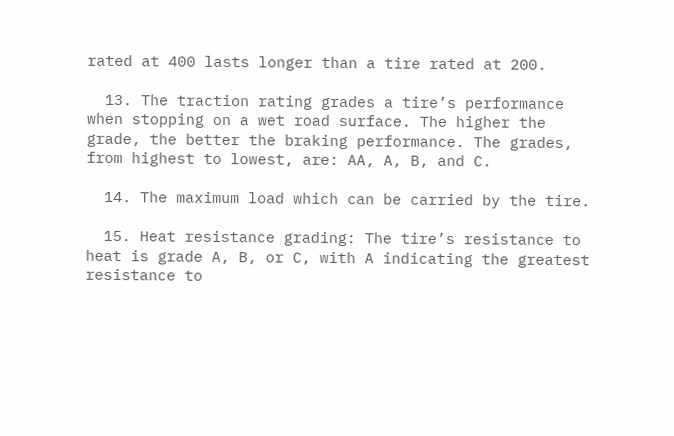rated at 400 lasts longer than a tire rated at 200.

  13. The traction rating grades a tire’s performance when stopping on a wet road surface. The higher the grade, the better the braking performance. The grades, from highest to lowest, are: AA, A, B, and C.

  14. The maximum load which can be carried by the tire.

  15. Heat resistance grading: The tire’s resistance to heat is grade A, B, or C, with A indicating the greatest resistance to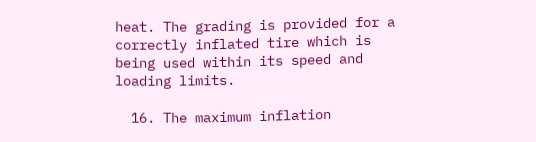heat. The grading is provided for a correctly inflated tire which is being used within its speed and loading limits.

  16. The maximum inflation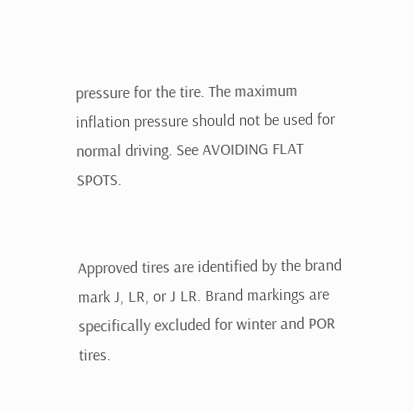pressure for the tire. The maximum inflation pressure should not be used for normal driving. See AVOIDING FLAT SPOTS.


Approved tires are identified by the brand mark J, LR, or J LR. Brand markings are specifically excluded for winter and POR tires.